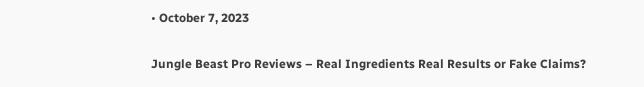• October 7, 2023

Jungle Beast Pro Reviews – Real Ingredients Real Results or Fake Claims?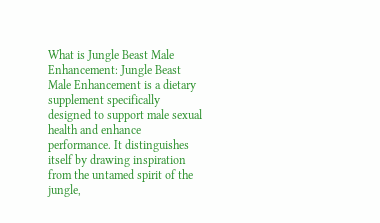What is Jungle Beast Male Enhancement: Jungle Beast Male Enhancement is a dietary supplement specifically designed to support male sexual health and enhance performance. It distinguishes itself by drawing inspiration from the untamed spirit of the jungle,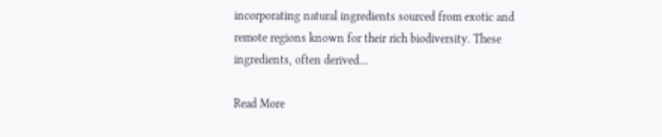incorporating natural ingredients sourced from exotic and remote regions known for their rich biodiversity. These ingredients, often derived…

Read More